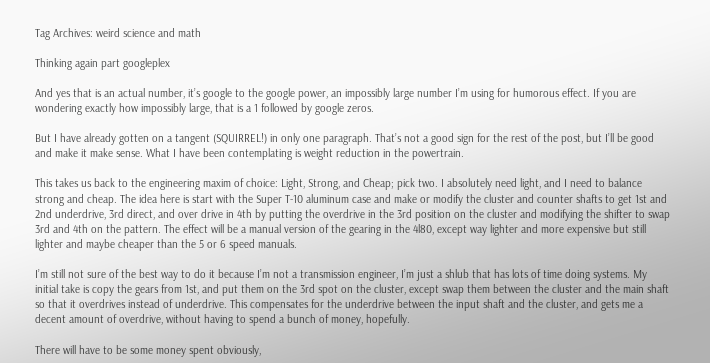Tag Archives: weird science and math

Thinking again part googleplex

And yes that is an actual number, it’s google to the google power, an impossibly large number I’m using for humorous effect. If you are wondering exactly how impossibly large, that is a 1 followed by google zeros.

But I have already gotten on a tangent (SQUIRREL!) in only one paragraph. That’s not a good sign for the rest of the post, but I’ll be good and make it make sense. What I have been contemplating is weight reduction in the powertrain.

This takes us back to the engineering maxim of choice: Light, Strong, and Cheap; pick two. I absolutely need light, and I need to balance strong and cheap. The idea here is start with the Super T-10 aluminum case and make or modify the cluster and counter shafts to get 1st and 2nd underdrive, 3rd direct, and over drive in 4th by putting the overdrive in the 3rd position on the cluster and modifying the shifter to swap 3rd and 4th on the pattern. The effect will be a manual version of the gearing in the 4l80, except way lighter and more expensive but still lighter and maybe cheaper than the 5 or 6 speed manuals.

I’m still not sure of the best way to do it because I’m not a transmission engineer, I’m just a shlub that has lots of time doing systems. My initial take is copy the gears from 1st, and put them on the 3rd spot on the cluster, except swap them between the cluster and the main shaft so that it overdrives instead of underdrive. This compensates for the underdrive between the input shaft and the cluster, and gets me a decent amount of overdrive, without having to spend a bunch of money, hopefully.

There will have to be some money spent obviously,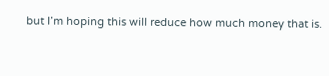but I’m hoping this will reduce how much money that is.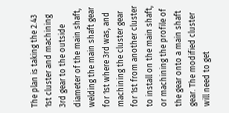The plan is taking the 2.43 1st cluster and machining 3rd gear to the outside diameter of the main shaft, welding the main shaft gear for 1st where 3rd was, and machining the cluster gear for 1st from another cluster to install on the main shaft, or machining the profile of the gear onto a main shaft gear. The modified cluster will need to get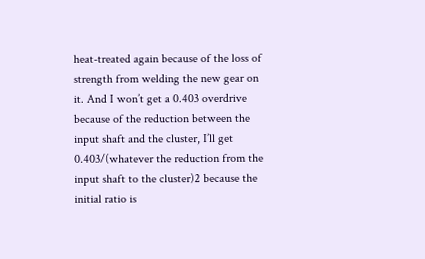heat-treated again because of the loss of strength from welding the new gear on it. And I won’t get a 0.403 overdrive because of the reduction between the input shaft and the cluster, I’ll get 0.403/(whatever the reduction from the input shaft to the cluster)2 because the initial ratio is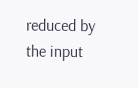reduced by the input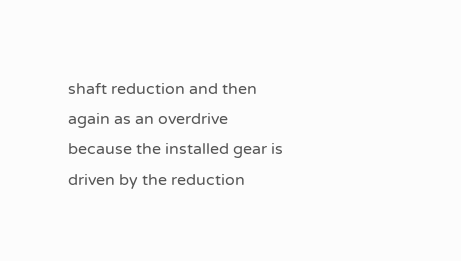shaft reduction and then again as an overdrive because the installed gear is driven by the reduction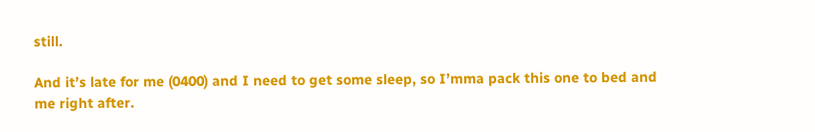still.

And it’s late for me (0400) and I need to get some sleep, so I’mma pack this one to bed and me right after.